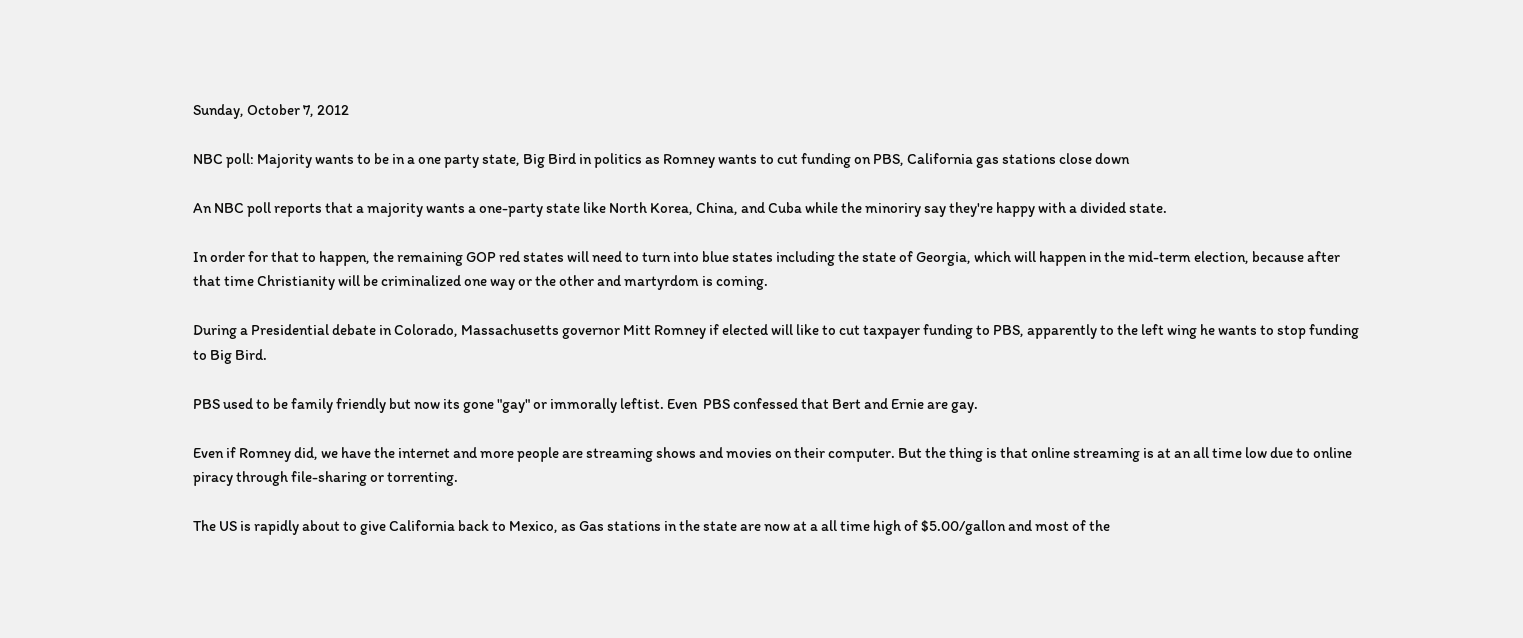Sunday, October 7, 2012

NBC poll: Majority wants to be in a one party state, Big Bird in politics as Romney wants to cut funding on PBS, California gas stations close down

An NBC poll reports that a majority wants a one-party state like North Korea, China, and Cuba while the minoriry say they're happy with a divided state.

In order for that to happen, the remaining GOP red states will need to turn into blue states including the state of Georgia, which will happen in the mid-term election, because after that time Christianity will be criminalized one way or the other and martyrdom is coming.

During a Presidential debate in Colorado, Massachusetts governor Mitt Romney if elected will like to cut taxpayer funding to PBS, apparently to the left wing he wants to stop funding to Big Bird.

PBS used to be family friendly but now its gone "gay" or immorally leftist. Even  PBS confessed that Bert and Ernie are gay.

Even if Romney did, we have the internet and more people are streaming shows and movies on their computer. But the thing is that online streaming is at an all time low due to online piracy through file-sharing or torrenting.

The US is rapidly about to give California back to Mexico, as Gas stations in the state are now at a all time high of $5.00/gallon and most of the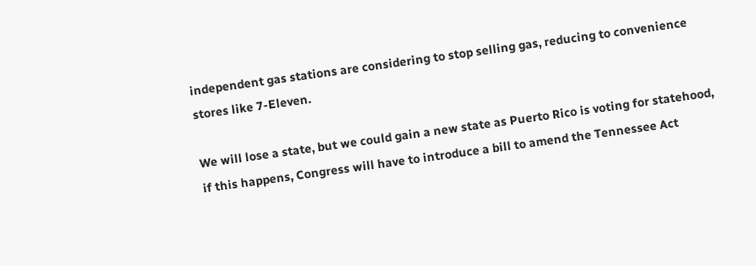independent gas stations are considering to stop selling gas, reducing to convenience stores like 7-Eleven.

We will lose a state, but we could gain a new state as Puerto Rico is voting for statehood, if this happens, Congress will have to introduce a bill to amend the Tennessee Act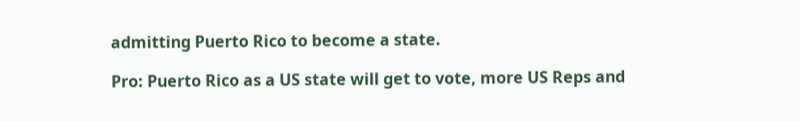admitting Puerto Rico to become a state.

Pro: Puerto Rico as a US state will get to vote, more US Reps and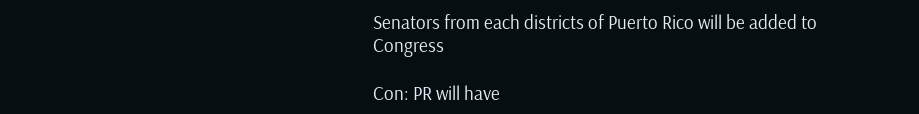Senators from each districts of Puerto Rico will be added to Congress

Con: PR will have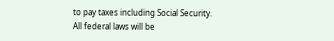to pay taxes including Social Security. All federal laws will be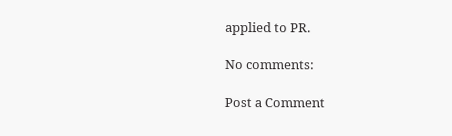applied to PR.

No comments:

Post a Comment